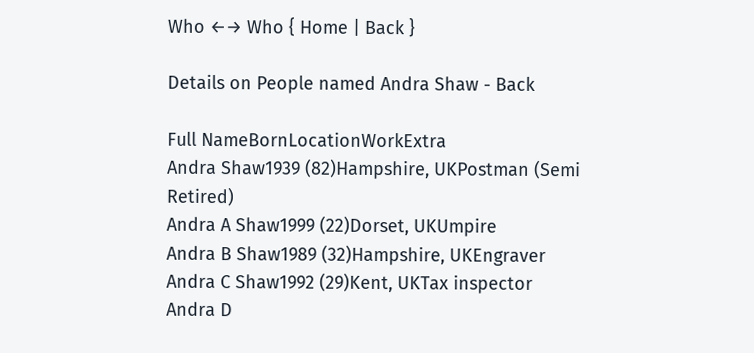Who ←→ Who { Home | Back }

Details on People named Andra Shaw - Back

Full NameBornLocationWorkExtra
Andra Shaw1939 (82)Hampshire, UKPostman (Semi Retired)
Andra A Shaw1999 (22)Dorset, UKUmpire
Andra B Shaw1989 (32)Hampshire, UKEngraver
Andra C Shaw1992 (29)Kent, UKTax inspector
Andra D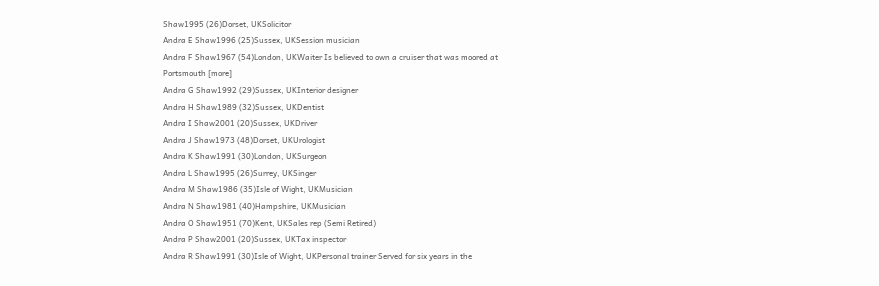Shaw1995 (26)Dorset, UKSolicitor
Andra E Shaw1996 (25)Sussex, UKSession musician
Andra F Shaw1967 (54)London, UKWaiter Is believed to own a cruiser that was moored at Portsmouth [more]
Andra G Shaw1992 (29)Sussex, UKInterior designer
Andra H Shaw1989 (32)Sussex, UKDentist
Andra I Shaw2001 (20)Sussex, UKDriver
Andra J Shaw1973 (48)Dorset, UKUrologist
Andra K Shaw1991 (30)London, UKSurgeon
Andra L Shaw1995 (26)Surrey, UKSinger
Andra M Shaw1986 (35)Isle of Wight, UKMusician
Andra N Shaw1981 (40)Hampshire, UKMusician
Andra O Shaw1951 (70)Kent, UKSales rep (Semi Retired)
Andra P Shaw2001 (20)Sussex, UKTax inspector
Andra R Shaw1991 (30)Isle of Wight, UKPersonal trainer Served for six years in the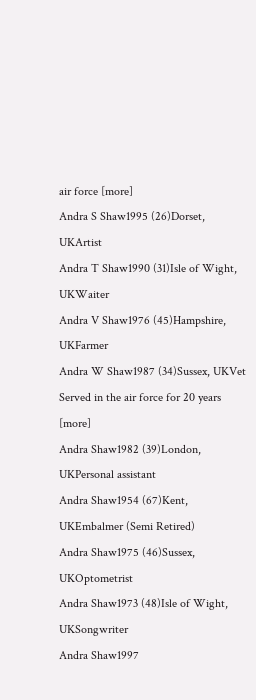air force [more]
Andra S Shaw1995 (26)Dorset, UKArtist
Andra T Shaw1990 (31)Isle of Wight, UKWaiter
Andra V Shaw1976 (45)Hampshire, UKFarmer
Andra W Shaw1987 (34)Sussex, UKVet Served in the air force for 20 years [more]
Andra Shaw1982 (39)London, UKPersonal assistant
Andra Shaw1954 (67)Kent, UKEmbalmer (Semi Retired)
Andra Shaw1975 (46)Sussex, UKOptometrist
Andra Shaw1973 (48)Isle of Wight, UKSongwriter
Andra Shaw1997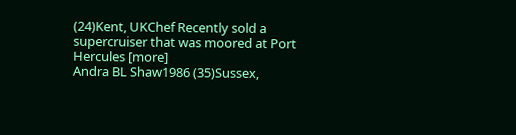(24)Kent, UKChef Recently sold a supercruiser that was moored at Port Hercules [more]
Andra BL Shaw1986 (35)Sussex,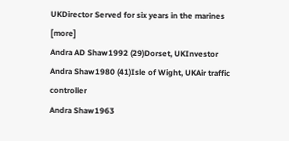UKDirector Served for six years in the marines [more]
Andra AD Shaw1992 (29)Dorset, UKInvestor
Andra Shaw1980 (41)Isle of Wight, UKAir traffic controller
Andra Shaw1963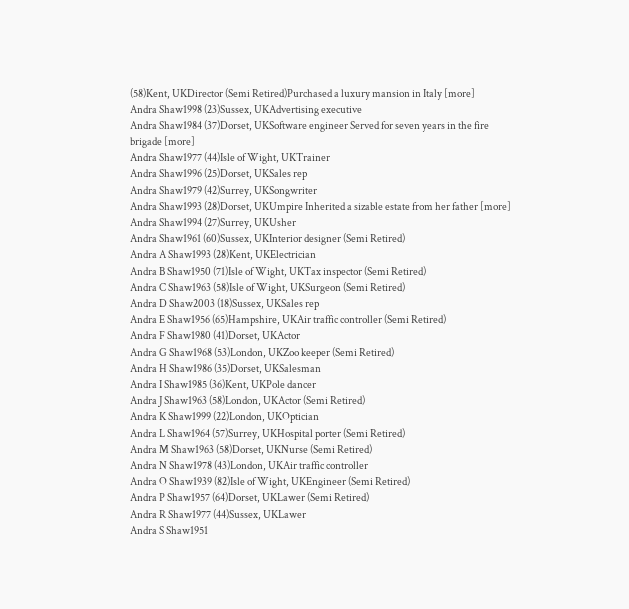(58)Kent, UKDirector (Semi Retired)Purchased a luxury mansion in Italy [more]
Andra Shaw1998 (23)Sussex, UKAdvertising executive
Andra Shaw1984 (37)Dorset, UKSoftware engineer Served for seven years in the fire brigade [more]
Andra Shaw1977 (44)Isle of Wight, UKTrainer
Andra Shaw1996 (25)Dorset, UKSales rep
Andra Shaw1979 (42)Surrey, UKSongwriter
Andra Shaw1993 (28)Dorset, UKUmpire Inherited a sizable estate from her father [more]
Andra Shaw1994 (27)Surrey, UKUsher
Andra Shaw1961 (60)Sussex, UKInterior designer (Semi Retired)
Andra A Shaw1993 (28)Kent, UKElectrician
Andra B Shaw1950 (71)Isle of Wight, UKTax inspector (Semi Retired)
Andra C Shaw1963 (58)Isle of Wight, UKSurgeon (Semi Retired)
Andra D Shaw2003 (18)Sussex, UKSales rep
Andra E Shaw1956 (65)Hampshire, UKAir traffic controller (Semi Retired)
Andra F Shaw1980 (41)Dorset, UKActor
Andra G Shaw1968 (53)London, UKZoo keeper (Semi Retired)
Andra H Shaw1986 (35)Dorset, UKSalesman
Andra I Shaw1985 (36)Kent, UKPole dancer
Andra J Shaw1963 (58)London, UKActor (Semi Retired)
Andra K Shaw1999 (22)London, UKOptician
Andra L Shaw1964 (57)Surrey, UKHospital porter (Semi Retired)
Andra M Shaw1963 (58)Dorset, UKNurse (Semi Retired)
Andra N Shaw1978 (43)London, UKAir traffic controller
Andra O Shaw1939 (82)Isle of Wight, UKEngineer (Semi Retired)
Andra P Shaw1957 (64)Dorset, UKLawer (Semi Retired)
Andra R Shaw1977 (44)Sussex, UKLawer
Andra S Shaw1951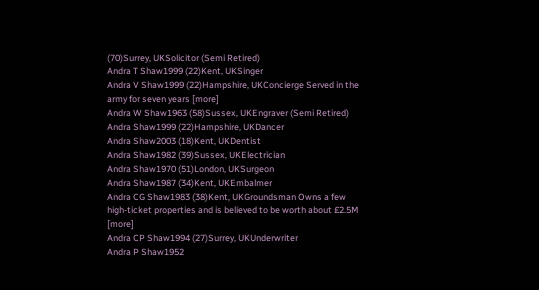(70)Surrey, UKSolicitor (Semi Retired)
Andra T Shaw1999 (22)Kent, UKSinger
Andra V Shaw1999 (22)Hampshire, UKConcierge Served in the army for seven years [more]
Andra W Shaw1963 (58)Sussex, UKEngraver (Semi Retired)
Andra Shaw1999 (22)Hampshire, UKDancer
Andra Shaw2003 (18)Kent, UKDentist
Andra Shaw1982 (39)Sussex, UKElectrician
Andra Shaw1970 (51)London, UKSurgeon
Andra Shaw1987 (34)Kent, UKEmbalmer
Andra CG Shaw1983 (38)Kent, UKGroundsman Owns a few high-ticket properties and is believed to be worth about £2.5M [more]
Andra CP Shaw1994 (27)Surrey, UKUnderwriter
Andra P Shaw1952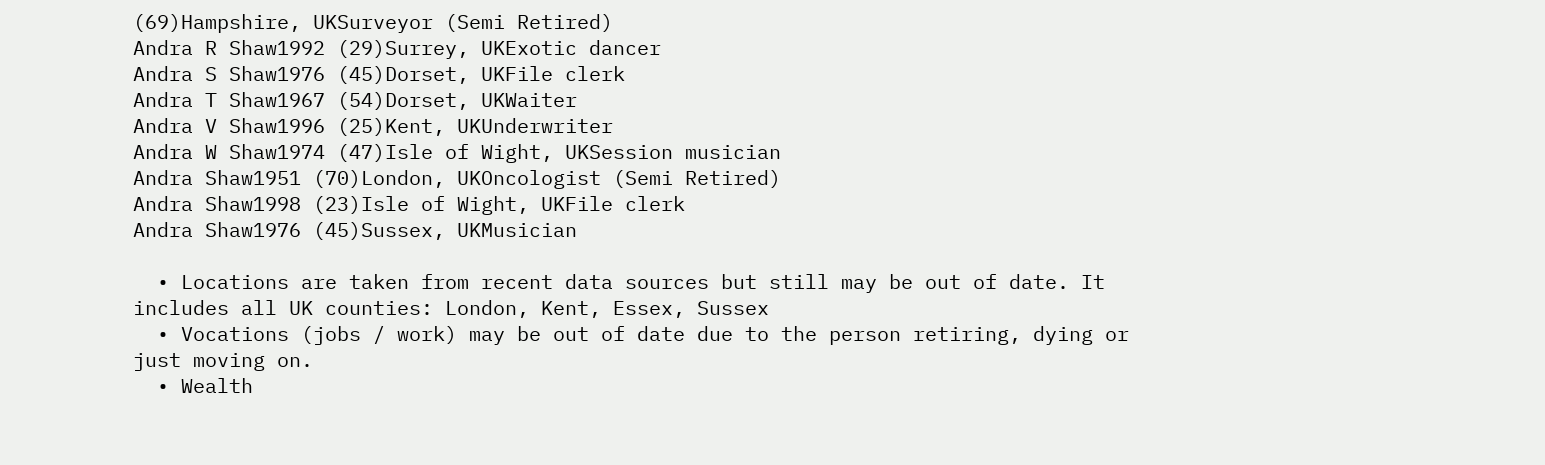(69)Hampshire, UKSurveyor (Semi Retired)
Andra R Shaw1992 (29)Surrey, UKExotic dancer
Andra S Shaw1976 (45)Dorset, UKFile clerk
Andra T Shaw1967 (54)Dorset, UKWaiter
Andra V Shaw1996 (25)Kent, UKUnderwriter
Andra W Shaw1974 (47)Isle of Wight, UKSession musician
Andra Shaw1951 (70)London, UKOncologist (Semi Retired)
Andra Shaw1998 (23)Isle of Wight, UKFile clerk
Andra Shaw1976 (45)Sussex, UKMusician

  • Locations are taken from recent data sources but still may be out of date. It includes all UK counties: London, Kent, Essex, Sussex
  • Vocations (jobs / work) may be out of date due to the person retiring, dying or just moving on.
  • Wealth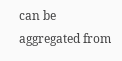can be aggregated from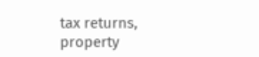tax returns, property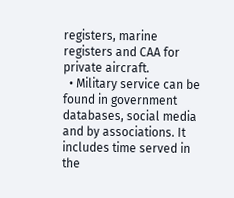registers, marine registers and CAA for private aircraft.
  • Military service can be found in government databases, social media and by associations. It includes time served in the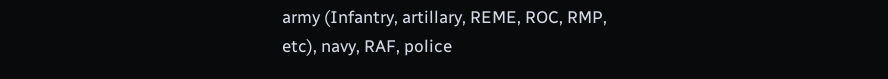army (Infantry, artillary, REME, ROC, RMP, etc), navy, RAF, police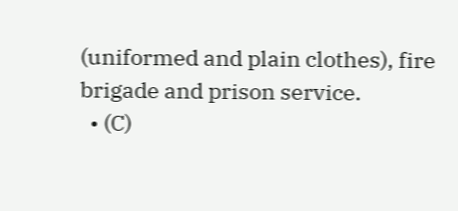(uniformed and plain clothes), fire brigade and prison service.
  • (C)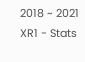2018 ~ 2021 XR1 - Stats